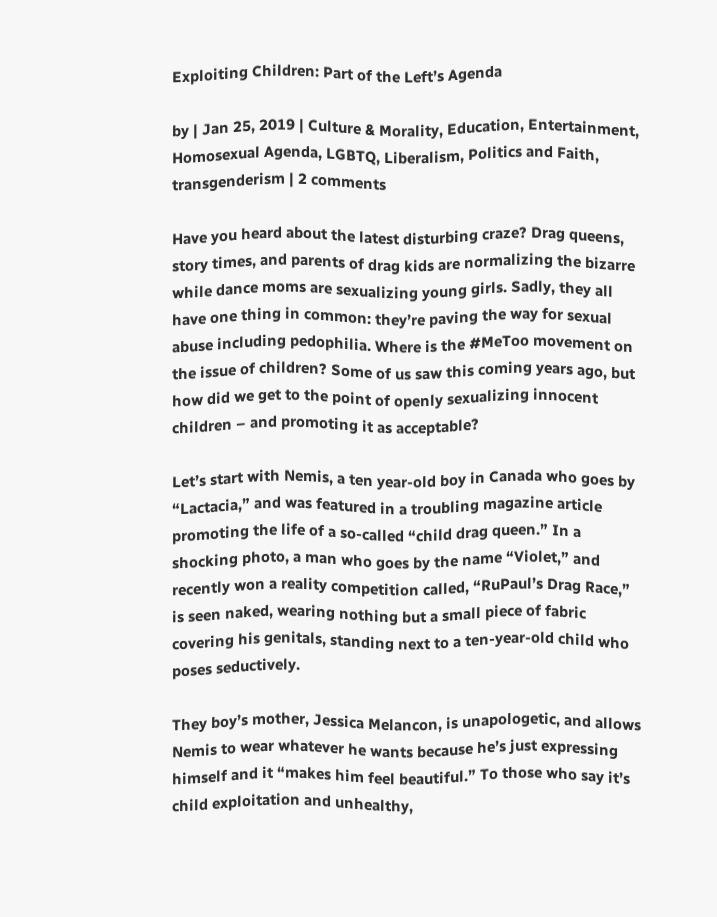Exploiting Children: Part of the Left’s Agenda

by | Jan 25, 2019 | Culture & Morality, Education, Entertainment, Homosexual Agenda, LGBTQ, Liberalism, Politics and Faith, transgenderism | 2 comments

Have you heard about the latest disturbing craze? Drag queens, story times, and parents of drag kids are normalizing the bizarre while dance moms are sexualizing young girls. Sadly, they all have one thing in common: they’re paving the way for sexual abuse including pedophilia. Where is the #MeToo movement on the issue of children? Some of us saw this coming years ago, but how did we get to the point of openly sexualizing innocent children – and promoting it as acceptable?

Let’s start with Nemis, a ten year-old boy in Canada who goes by “Lactacia,” and was featured in a troubling magazine article promoting the life of a so-called “child drag queen.” In a shocking photo, a man who goes by the name “Violet,” and recently won a reality competition called, “RuPaul’s Drag Race,” is seen naked, wearing nothing but a small piece of fabric covering his genitals, standing next to a ten-year-old child who poses seductively.

They boy’s mother, Jessica Melancon, is unapologetic, and allows Nemis to wear whatever he wants because he’s just expressing himself and it “makes him feel beautiful.” To those who say it’s child exploitation and unhealthy,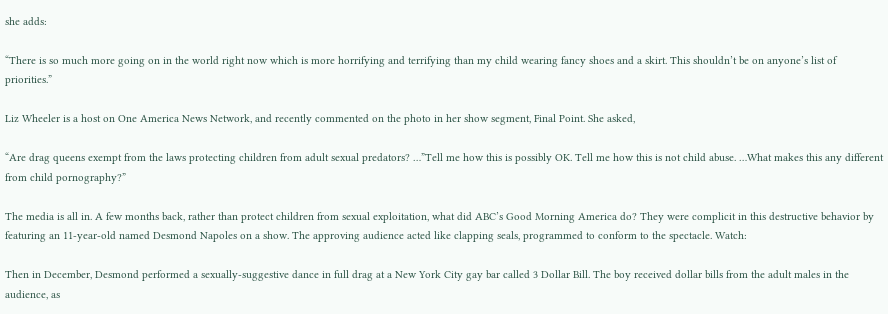she adds:

“There is so much more going on in the world right now which is more horrifying and terrifying than my child wearing fancy shoes and a skirt. This shouldn’t be on anyone’s list of priorities.”

Liz Wheeler is a host on One America News Network, and recently commented on the photo in her show segment, Final Point. She asked,

“Are drag queens exempt from the laws protecting children from adult sexual predators? …”Tell me how this is possibly OK. Tell me how this is not child abuse. …What makes this any different from child pornography?”

The media is all in. A few months back, rather than protect children from sexual exploitation, what did ABC’s Good Morning America do? They were complicit in this destructive behavior by featuring an 11-year-old named Desmond Napoles on a show. The approving audience acted like clapping seals, programmed to conform to the spectacle. Watch:

Then in December, Desmond performed a sexually-suggestive dance in full drag at a New York City gay bar called 3 Dollar Bill. The boy received dollar bills from the adult males in the audience, as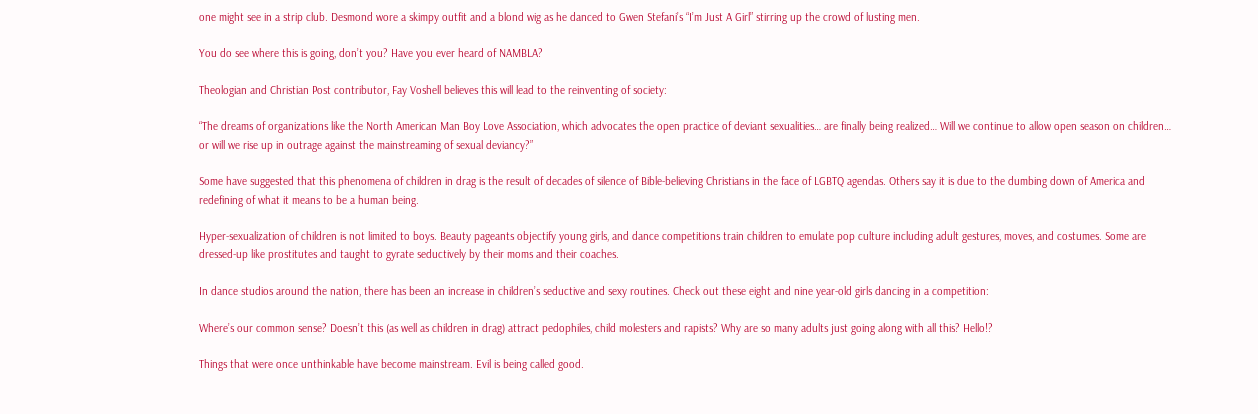one might see in a strip club. Desmond wore a skimpy outfit and a blond wig as he danced to Gwen Stefani’s “I’m Just A Girl” stirring up the crowd of lusting men.

You do see where this is going, don’t you? Have you ever heard of NAMBLA?

Theologian and Christian Post contributor, Fay Voshell believes this will lead to the reinventing of society:

“The dreams of organizations like the North American Man Boy Love Association, which advocates the open practice of deviant sexualities… are finally being realized… Will we continue to allow open season on children… or will we rise up in outrage against the mainstreaming of sexual deviancy?”

Some have suggested that this phenomena of children in drag is the result of decades of silence of Bible-believing Christians in the face of LGBTQ agendas. Others say it is due to the dumbing down of America and redefining of what it means to be a human being.

Hyper-sexualization of children is not limited to boys. Beauty pageants objectify young girls, and dance competitions train children to emulate pop culture including adult gestures, moves, and costumes. Some are dressed-up like prostitutes and taught to gyrate seductively by their moms and their coaches.

In dance studios around the nation, there has been an increase in children’s seductive and sexy routines. Check out these eight and nine year-old girls dancing in a competition:

Where’s our common sense? Doesn’t this (as well as children in drag) attract pedophiles, child molesters and rapists? Why are so many adults just going along with all this? Hello!?

Things that were once unthinkable have become mainstream. Evil is being called good.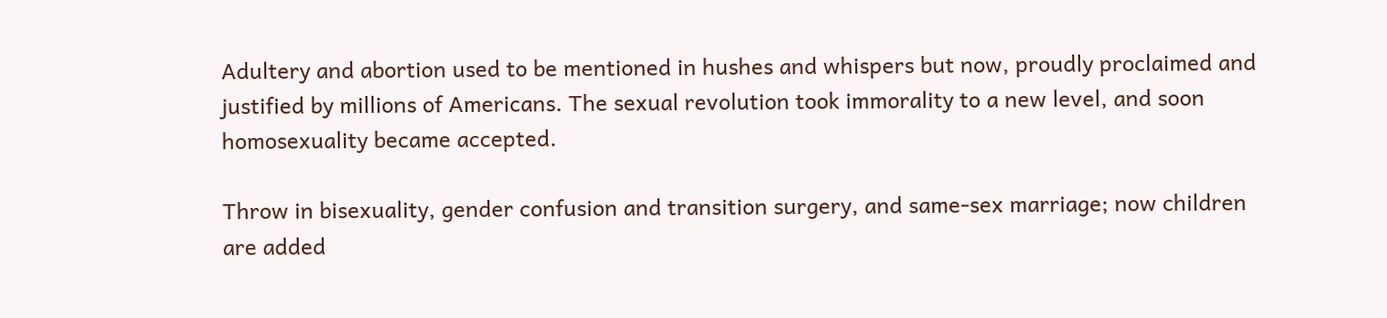Adultery and abortion used to be mentioned in hushes and whispers but now, proudly proclaimed and justified by millions of Americans. The sexual revolution took immorality to a new level, and soon homosexuality became accepted.

Throw in bisexuality, gender confusion and transition surgery, and same-sex marriage; now children are added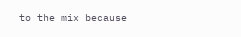to the mix because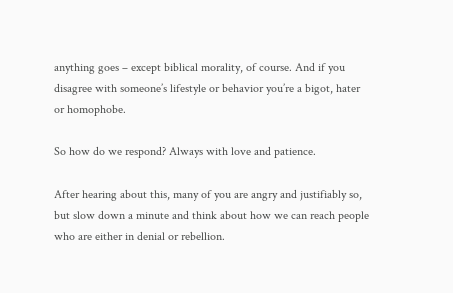anything goes – except biblical morality, of course. And if you disagree with someone’s lifestyle or behavior you’re a bigot, hater or homophobe.

So how do we respond? Always with love and patience.

After hearing about this, many of you are angry and justifiably so, but slow down a minute and think about how we can reach people who are either in denial or rebellion.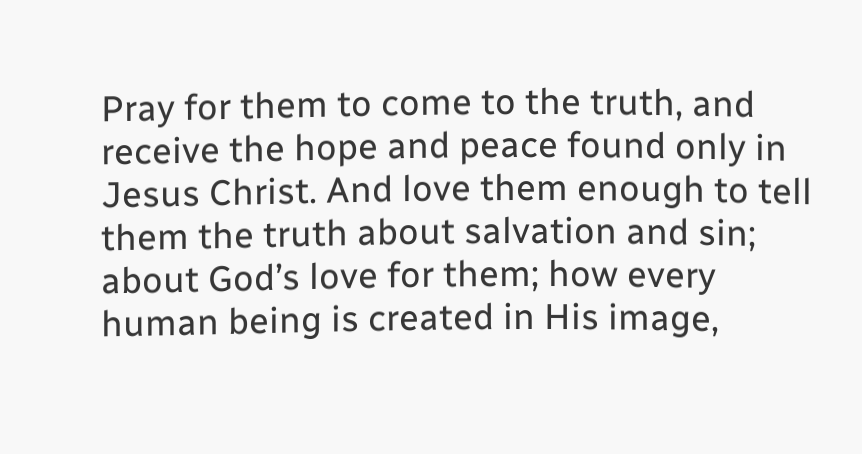Pray for them to come to the truth, and receive the hope and peace found only in Jesus Christ. And love them enough to tell them the truth about salvation and sin; about God’s love for them; how every human being is created in His image,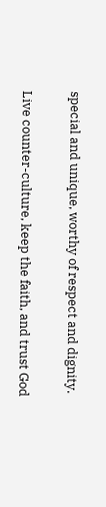special and unique, worthy of respect and dignity.

Live counter-culture, keep the faith, and trust God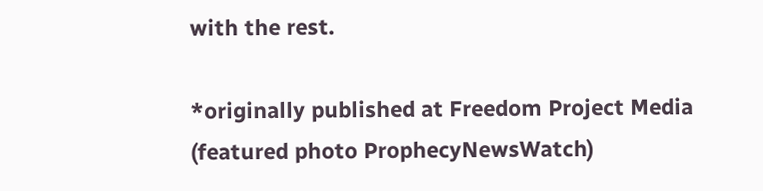with the rest.

*originally published at Freedom Project Media
(featured photo ProphecyNewsWatch)